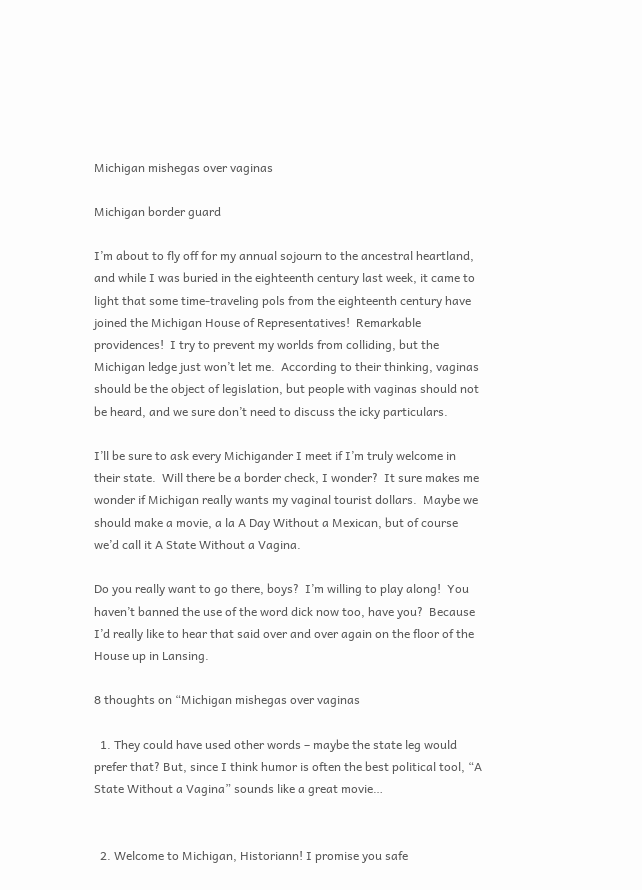Michigan mishegas over vaginas

Michigan border guard

I’m about to fly off for my annual sojourn to the ancestral heartland, and while I was buried in the eighteenth century last week, it came to light that some time-traveling pols from the eighteenth century have joined the Michigan House of Representatives!  Remarkable providences!  I try to prevent my worlds from colliding, but the Michigan ledge just won’t let me.  According to their thinking, vaginas should be the object of legislation, but people with vaginas should not be heard, and we sure don’t need to discuss the icky particulars.

I’ll be sure to ask every Michigander I meet if I’m truly welcome in their state.  Will there be a border check, I wonder?  It sure makes me wonder if Michigan really wants my vaginal tourist dollars.  Maybe we should make a movie, a la A Day Without a Mexican, but of course we’d call it A State Without a Vagina.

Do you really want to go there, boys?  I’m willing to play along!  You haven’t banned the use of the word dick now too, have you?  Because I’d really like to hear that said over and over again on the floor of the House up in Lansing.

8 thoughts on “Michigan mishegas over vaginas

  1. They could have used other words – maybe the state leg would prefer that? But, since I think humor is often the best political tool, “A State Without a Vagina” sounds like a great movie…


  2. Welcome to Michigan, Historiann! I promise you safe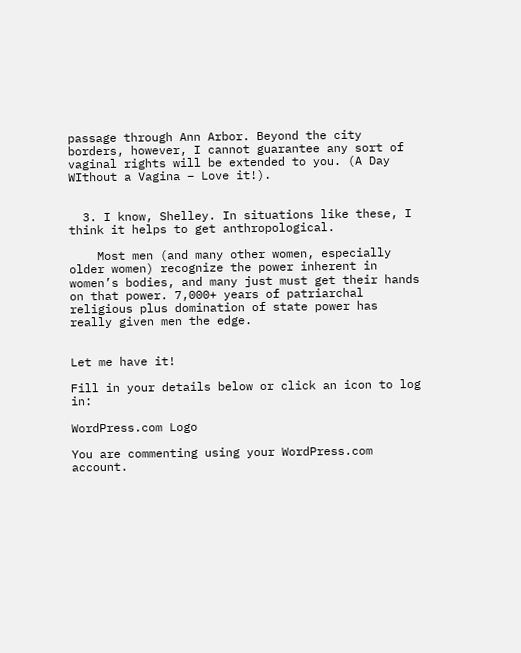passage through Ann Arbor. Beyond the city borders, however, I cannot guarantee any sort of vaginal rights will be extended to you. (A Day WIthout a Vagina – Love it!).


  3. I know, Shelley. In situations like these, I think it helps to get anthropological.

    Most men (and many other women, especially older women) recognize the power inherent in women’s bodies, and many just must get their hands on that power. 7,000+ years of patriarchal religious plus domination of state power has really given men the edge.


Let me have it!

Fill in your details below or click an icon to log in:

WordPress.com Logo

You are commenting using your WordPress.com account.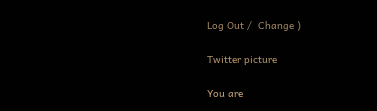Log Out /  Change )

Twitter picture

You are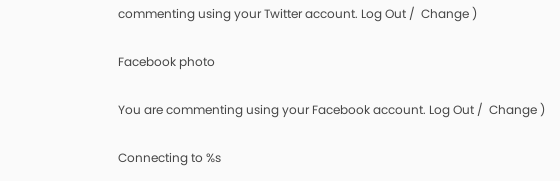commenting using your Twitter account. Log Out /  Change )

Facebook photo

You are commenting using your Facebook account. Log Out /  Change )

Connecting to %s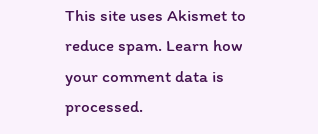This site uses Akismet to reduce spam. Learn how your comment data is processed.